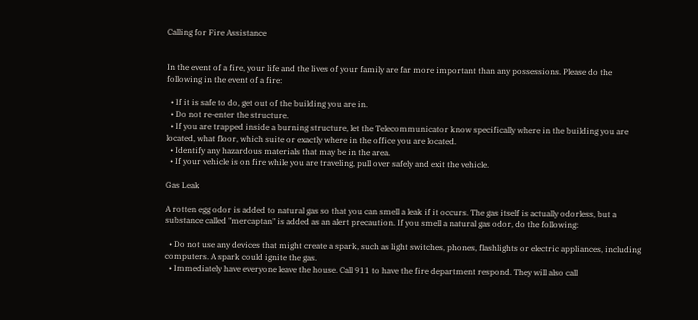Calling for Fire Assistance


In the event of a fire, your life and the lives of your family are far more important than any possessions. Please do the following in the event of a fire:

  • If it is safe to do, get out of the building you are in.
  • Do not re-enter the structure.
  • If you are trapped inside a burning structure, let the Telecommunicator know specifically where in the building you are located, what floor, which suite or exactly where in the office you are located.
  • Identify any hazardous materials that may be in the area.
  • If your vehicle is on fire while you are traveling, pull over safely and exit the vehicle.

Gas Leak

A rotten egg odor is added to natural gas so that you can smell a leak if it occurs. The gas itself is actually odorless, but a substance called "mercaptan" is added as an alert precaution. If you smell a natural gas odor, do the following:

  • Do not use any devices that might create a spark, such as light switches, phones, flashlights or electric appliances, including computers. A spark could ignite the gas.
  • Immediately have everyone leave the house. Call 911 to have the fire department respond. They will also call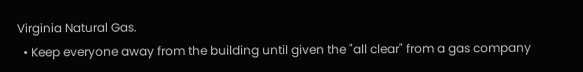Virginia Natural Gas.
  • Keep everyone away from the building until given the "all clear" from a gas company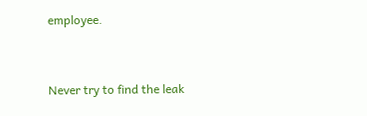employee.


Never try to find the leak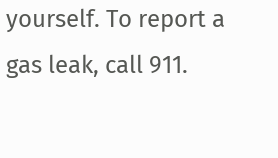yourself. To report a gas leak, call 911.